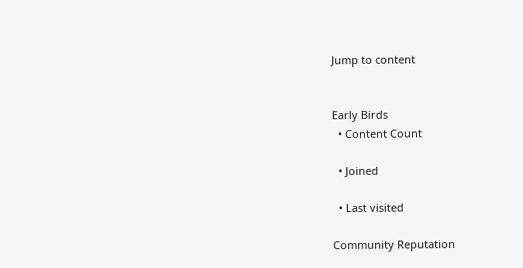Jump to content


Early Birds
  • Content Count

  • Joined

  • Last visited

Community Reputation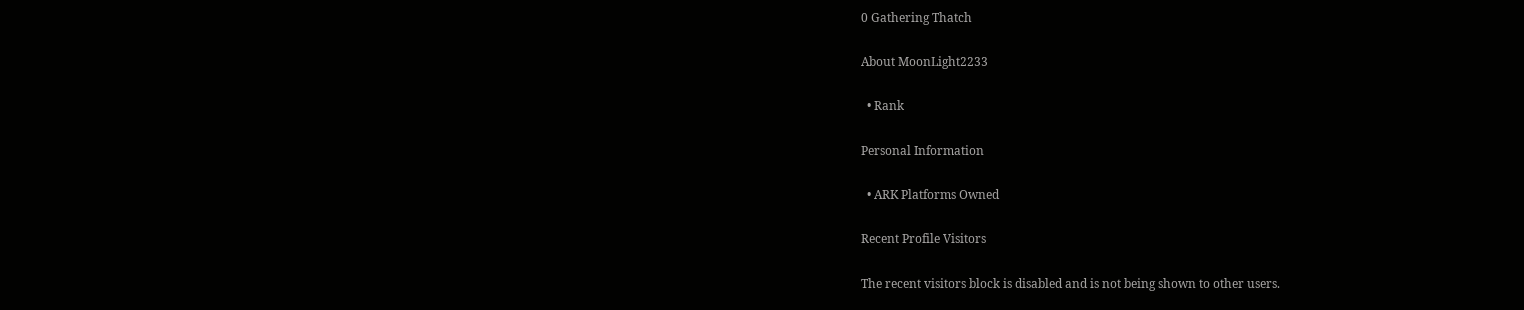0 Gathering Thatch

About MoonLight2233

  • Rank

Personal Information

  • ARK Platforms Owned

Recent Profile Visitors

The recent visitors block is disabled and is not being shown to other users.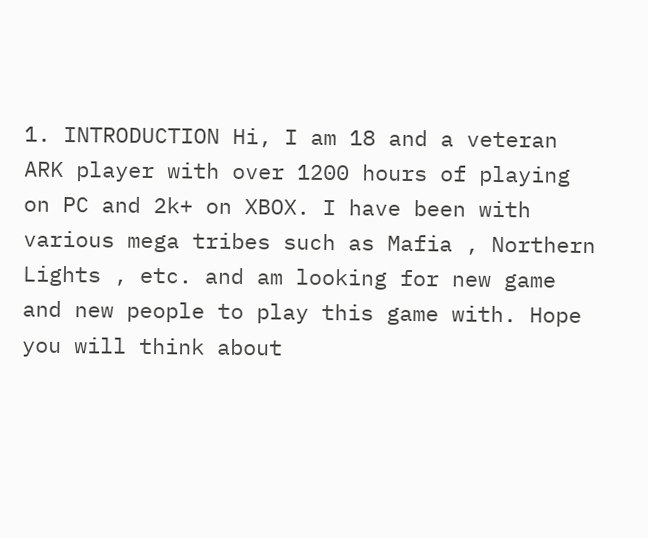1. INTRODUCTION Hi, I am 18 and a veteran ARK player with over 1200 hours of playing on PC and 2k+ on XBOX. I have been with various mega tribes such as Mafia , Northern Lights , etc. and am looking for new game and new people to play this game with. Hope you will think about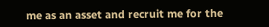me as an asset and recruit me for the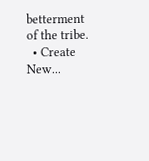betterment of the tribe.
  • Create New...